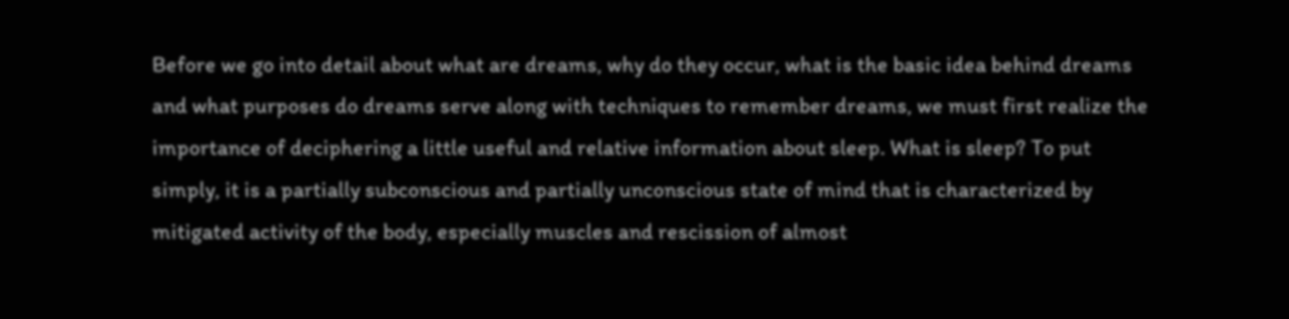Before we go into detail about what are dreams, why do they occur, what is the basic idea behind dreams and what purposes do dreams serve along with techniques to remember dreams, we must first realize the importance of deciphering a little useful and relative information about sleep. What is sleep? To put simply, it is a partially subconscious and partially unconscious state of mind that is characterized by mitigated activity of the body, especially muscles and rescission of almost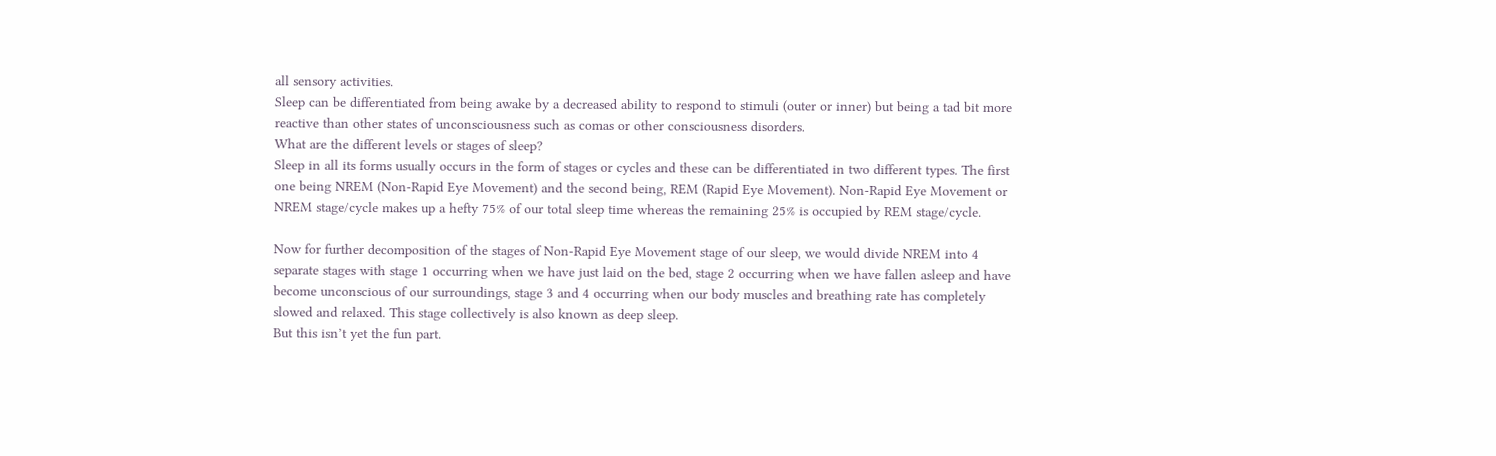all sensory activities.
Sleep can be differentiated from being awake by a decreased ability to respond to stimuli (outer or inner) but being a tad bit more reactive than other states of unconsciousness such as comas or other consciousness disorders.
What are the different levels or stages of sleep?
Sleep in all its forms usually occurs in the form of stages or cycles and these can be differentiated in two different types. The first one being NREM (Non-Rapid Eye Movement) and the second being, REM (Rapid Eye Movement). Non-Rapid Eye Movement or NREM stage/cycle makes up a hefty 75% of our total sleep time whereas the remaining 25% is occupied by REM stage/cycle.

Now for further decomposition of the stages of Non-Rapid Eye Movement stage of our sleep, we would divide NREM into 4 separate stages with stage 1 occurring when we have just laid on the bed, stage 2 occurring when we have fallen asleep and have become unconscious of our surroundings, stage 3 and 4 occurring when our body muscles and breathing rate has completely slowed and relaxed. This stage collectively is also known as deep sleep.
But this isn’t yet the fun part.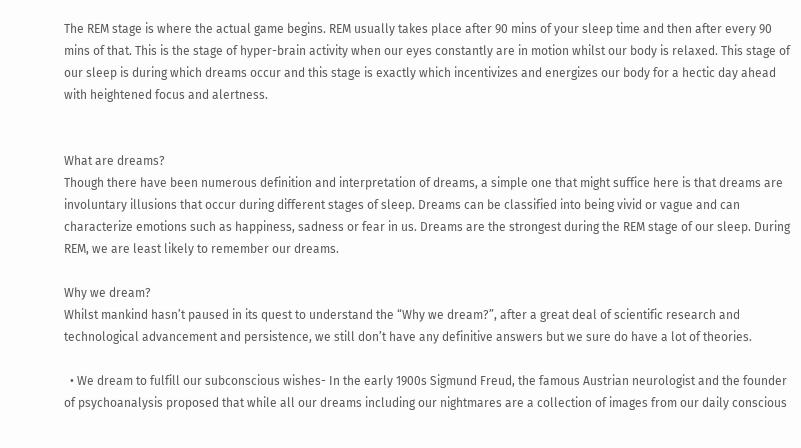The REM stage is where the actual game begins. REM usually takes place after 90 mins of your sleep time and then after every 90 mins of that. This is the stage of hyper-brain activity when our eyes constantly are in motion whilst our body is relaxed. This stage of our sleep is during which dreams occur and this stage is exactly which incentivizes and energizes our body for a hectic day ahead with heightened focus and alertness.


What are dreams?
Though there have been numerous definition and interpretation of dreams, a simple one that might suffice here is that dreams are involuntary illusions that occur during different stages of sleep. Dreams can be classified into being vivid or vague and can characterize emotions such as happiness, sadness or fear in us. Dreams are the strongest during the REM stage of our sleep. During REM, we are least likely to remember our dreams.

Why we dream?
Whilst mankind hasn’t paused in its quest to understand the “Why we dream?”, after a great deal of scientific research and technological advancement and persistence, we still don’t have any definitive answers but we sure do have a lot of theories.

  • We dream to fulfill our subconscious wishes- In the early 1900s Sigmund Freud, the famous Austrian neurologist and the founder of psychoanalysis proposed that while all our dreams including our nightmares are a collection of images from our daily conscious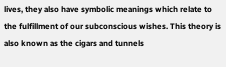lives, they also have symbolic meanings which relate to the fulfillment of our subconscious wishes. This theory is also known as the cigars and tunnels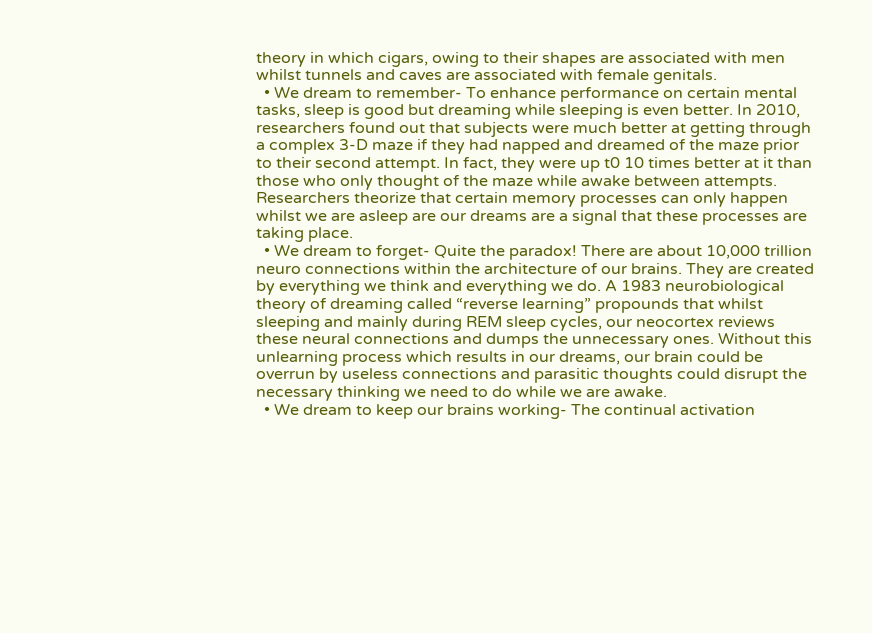theory in which cigars, owing to their shapes are associated with men whilst tunnels and caves are associated with female genitals.
  • We dream to remember- To enhance performance on certain mental tasks, sleep is good but dreaming while sleeping is even better. In 2010, researchers found out that subjects were much better at getting through a complex 3-D maze if they had napped and dreamed of the maze prior to their second attempt. In fact, they were up t0 10 times better at it than those who only thought of the maze while awake between attempts. Researchers theorize that certain memory processes can only happen whilst we are asleep are our dreams are a signal that these processes are taking place.
  • We dream to forget- Quite the paradox! There are about 10,000 trillion neuro connections within the architecture of our brains. They are created by everything we think and everything we do. A 1983 neurobiological theory of dreaming called “reverse learning” propounds that whilst sleeping and mainly during REM sleep cycles, our neocortex reviews these neural connections and dumps the unnecessary ones. Without this unlearning process which results in our dreams, our brain could be overrun by useless connections and parasitic thoughts could disrupt the necessary thinking we need to do while we are awake.
  • We dream to keep our brains working- The continual activation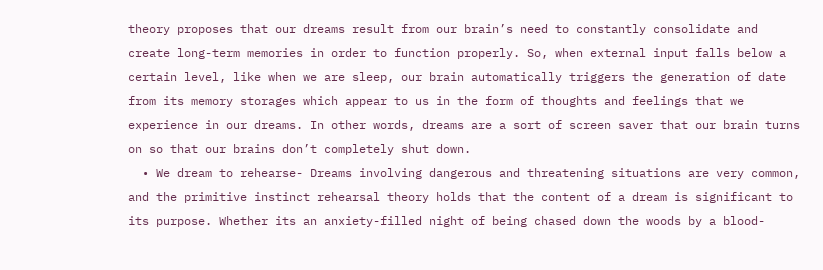theory proposes that our dreams result from our brain’s need to constantly consolidate and create long-term memories in order to function properly. So, when external input falls below a certain level, like when we are sleep, our brain automatically triggers the generation of date from its memory storages which appear to us in the form of thoughts and feelings that we experience in our dreams. In other words, dreams are a sort of screen saver that our brain turns on so that our brains don’t completely shut down.
  • We dream to rehearse- Dreams involving dangerous and threatening situations are very common, and the primitive instinct rehearsal theory holds that the content of a dream is significant to its purpose. Whether its an anxiety-filled night of being chased down the woods by a blood-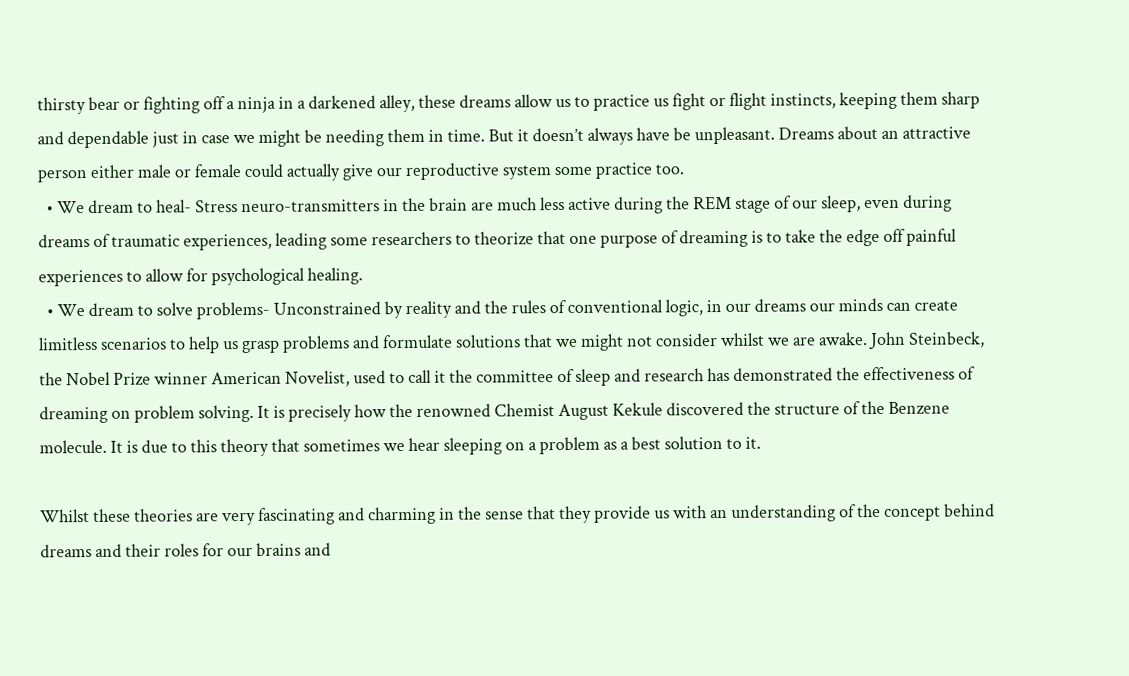thirsty bear or fighting off a ninja in a darkened alley, these dreams allow us to practice us fight or flight instincts, keeping them sharp and dependable just in case we might be needing them in time. But it doesn’t always have be unpleasant. Dreams about an attractive person either male or female could actually give our reproductive system some practice too.
  • We dream to heal- Stress neuro-transmitters in the brain are much less active during the REM stage of our sleep, even during dreams of traumatic experiences, leading some researchers to theorize that one purpose of dreaming is to take the edge off painful experiences to allow for psychological healing.
  • We dream to solve problems- Unconstrained by reality and the rules of conventional logic, in our dreams our minds can create limitless scenarios to help us grasp problems and formulate solutions that we might not consider whilst we are awake. John Steinbeck, the Nobel Prize winner American Novelist, used to call it the committee of sleep and research has demonstrated the effectiveness of dreaming on problem solving. It is precisely how the renowned Chemist August Kekule discovered the structure of the Benzene molecule. It is due to this theory that sometimes we hear sleeping on a problem as a best solution to it.

Whilst these theories are very fascinating and charming in the sense that they provide us with an understanding of the concept behind dreams and their roles for our brains and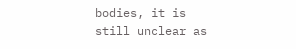bodies, it is still unclear as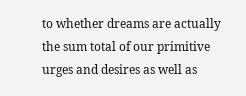to whether dreams are actually the sum total of our primitive urges and desires as well as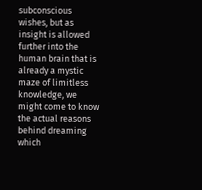subconscious wishes, but as insight is allowed further into the human brain that is already a mystic maze of limitless knowledge, we might come to know the actual reasons behind dreaming which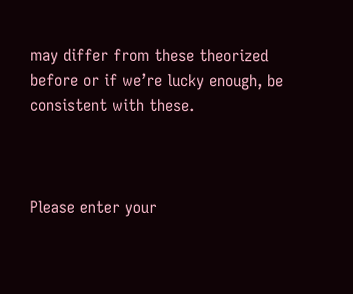may differ from these theorized before or if we’re lucky enough, be consistent with these.



Please enter your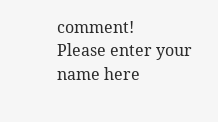comment!
Please enter your name here